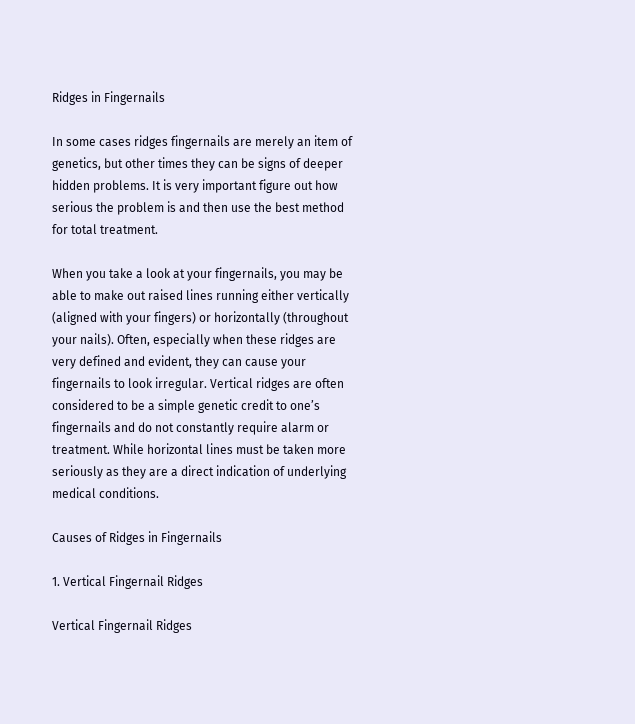Ridges in Fingernails

In some cases ridges fingernails are merely an item of genetics, but other times they can be signs of deeper hidden problems. It is very important figure out how serious the problem is and then use the best method for total treatment.

When you take a look at your fingernails, you may be able to make out raised lines running either vertically (aligned with your fingers) or horizontally (throughout your nails). Often, especially when these ridges are very defined and evident, they can cause your fingernails to look irregular. Vertical ridges are often considered to be a simple genetic credit to one’s fingernails and do not constantly require alarm or treatment. While horizontal lines must be taken more seriously as they are a direct indication of underlying medical conditions.

Causes of Ridges in Fingernails

1. Vertical Fingernail Ridges

Vertical Fingernail Ridges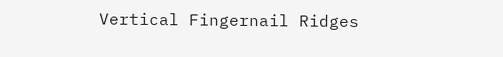Vertical Fingernail Ridges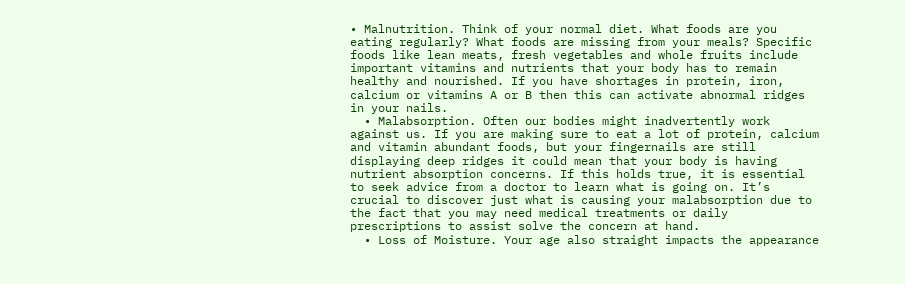• Malnutrition. Think of your normal diet. What foods are you eating regularly? What foods are missing from your meals? Specific foods like lean meats, fresh vegetables and whole fruits include important vitamins and nutrients that your body has to remain healthy and nourished. If you have shortages in protein, iron, calcium or vitamins A or B then this can activate abnormal ridges in your nails.
  • Malabsorption. Often our bodies might inadvertently work against us. If you are making sure to eat a lot of protein, calcium and vitamin abundant foods, but your fingernails are still displaying deep ridges it could mean that your body is having nutrient absorption concerns. If this holds true, it is essential to seek advice from a doctor to learn what is going on. It’s crucial to discover just what is causing your malabsorption due to the fact that you may need medical treatments or daily prescriptions to assist solve the concern at hand.
  • Loss of Moisture. Your age also straight impacts the appearance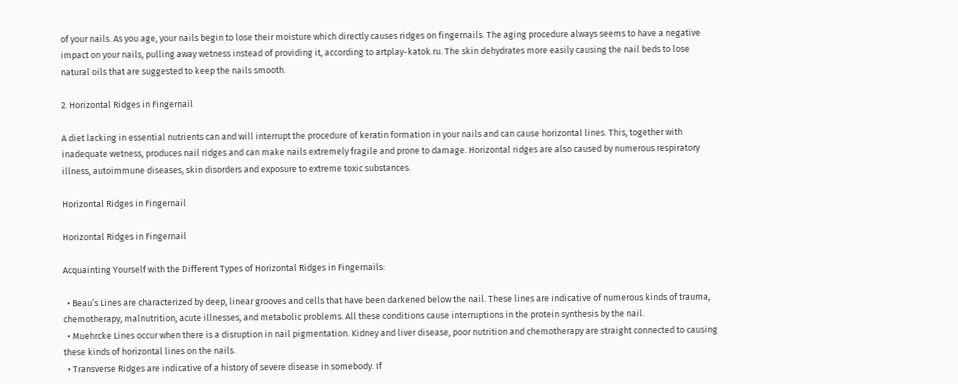of your nails. As you age, your nails begin to lose their moisture which directly causes ridges on fingernails. The aging procedure always seems to have a negative impact on your nails, pulling away wetness instead of providing it, according to artplay-katok.ru. The skin dehydrates more easily causing the nail beds to lose natural oils that are suggested to keep the nails smooth.

2. Horizontal Ridges in Fingernail

A diet lacking in essential nutrients can and will interrupt the procedure of keratin formation in your nails and can cause horizontal lines. This, together with inadequate wetness, produces nail ridges and can make nails extremely fragile and prone to damage. Horizontal ridges are also caused by numerous respiratory illness, autoimmune diseases, skin disorders and exposure to extreme toxic substances.

Horizontal Ridges in Fingernail

Horizontal Ridges in Fingernail

Acquainting Yourself with the Different Types of Horizontal Ridges in Fingernails:

  • Beau’s Lines are characterized by deep, linear grooves and cells that have been darkened below the nail. These lines are indicative of numerous kinds of trauma, chemotherapy, malnutrition, acute illnesses, and metabolic problems. All these conditions cause interruptions in the protein synthesis by the nail.
  • Muehrcke Lines occur when there is a disruption in nail pigmentation. Kidney and liver disease, poor nutrition and chemotherapy are straight connected to causing these kinds of horizontal lines on the nails.
  • Transverse Ridges are indicative of a history of severe disease in somebody. If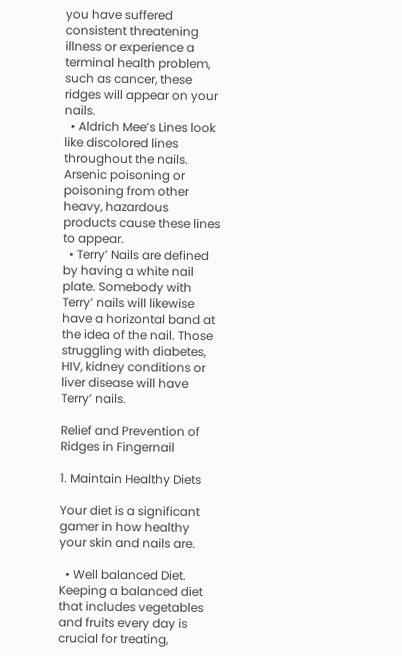you have suffered consistent threatening illness or experience a terminal health problem, such as cancer, these ridges will appear on your nails.
  • Aldrich Mee’s Lines look like discolored lines throughout the nails. Arsenic poisoning or poisoning from other heavy, hazardous products cause these lines to appear.
  • Terry’ Nails are defined by having a white nail plate. Somebody with Terry’ nails will likewise have a horizontal band at the idea of the nail. Those struggling with diabetes, HIV, kidney conditions or liver disease will have Terry’ nails.

Relief and Prevention of Ridges in Fingernail

1. Maintain Healthy Diets

Your diet is a significant gamer in how healthy your skin and nails are.

  • Well balanced Diet. Keeping a balanced diet that includes vegetables and fruits every day is crucial for treating,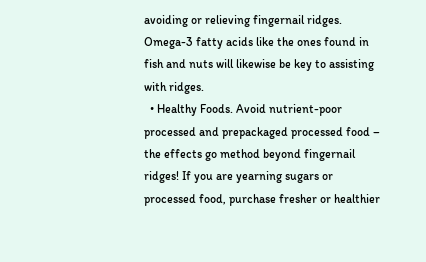avoiding or relieving fingernail ridges. Omega-3 fatty acids like the ones found in fish and nuts will likewise be key to assisting with ridges.
  • Healthy Foods. Avoid nutrient-poor processed and prepackaged processed food – the effects go method beyond fingernail ridges! If you are yearning sugars or processed food, purchase fresher or healthier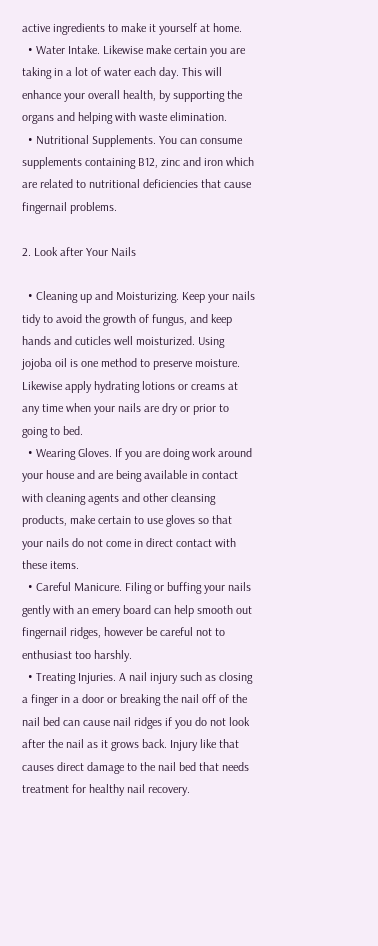active ingredients to make it yourself at home.
  • Water Intake. Likewise make certain you are taking in a lot of water each day. This will enhance your overall health, by supporting the organs and helping with waste elimination.
  • Nutritional Supplements. You can consume supplements containing B12, zinc and iron which are related to nutritional deficiencies that cause fingernail problems.

2. Look after Your Nails

  • Cleaning up and Moisturizing. Keep your nails tidy to avoid the growth of fungus, and keep hands and cuticles well moisturized. Using jojoba oil is one method to preserve moisture. Likewise apply hydrating lotions or creams at any time when your nails are dry or prior to going to bed.
  • Wearing Gloves. If you are doing work around your house and are being available in contact with cleaning agents and other cleansing products, make certain to use gloves so that your nails do not come in direct contact with these items.
  • Careful Manicure. Filing or buffing your nails gently with an emery board can help smooth out fingernail ridges, however be careful not to enthusiast too harshly.
  • Treating Injuries. A nail injury such as closing a finger in a door or breaking the nail off of the nail bed can cause nail ridges if you do not look after the nail as it grows back. Injury like that causes direct damage to the nail bed that needs treatment for healthy nail recovery.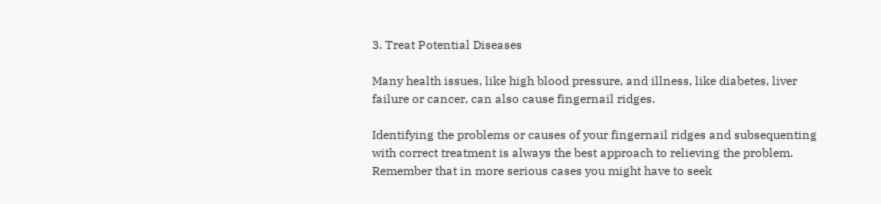3. Treat Potential Diseases

Many health issues, like high blood pressure, and illness, like diabetes, liver failure or cancer, can also cause fingernail ridges.

Identifying the problems or causes of your fingernail ridges and subsequenting with correct treatment is always the best approach to relieving the problem. Remember that in more serious cases you might have to seek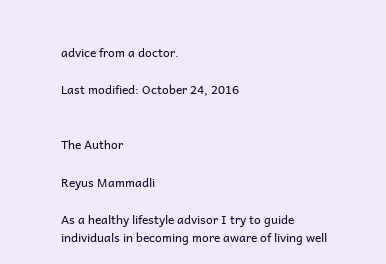advice from a doctor.

Last modified: October 24, 2016


The Author

Reyus Mammadli

As a healthy lifestyle advisor I try to guide individuals in becoming more aware of living well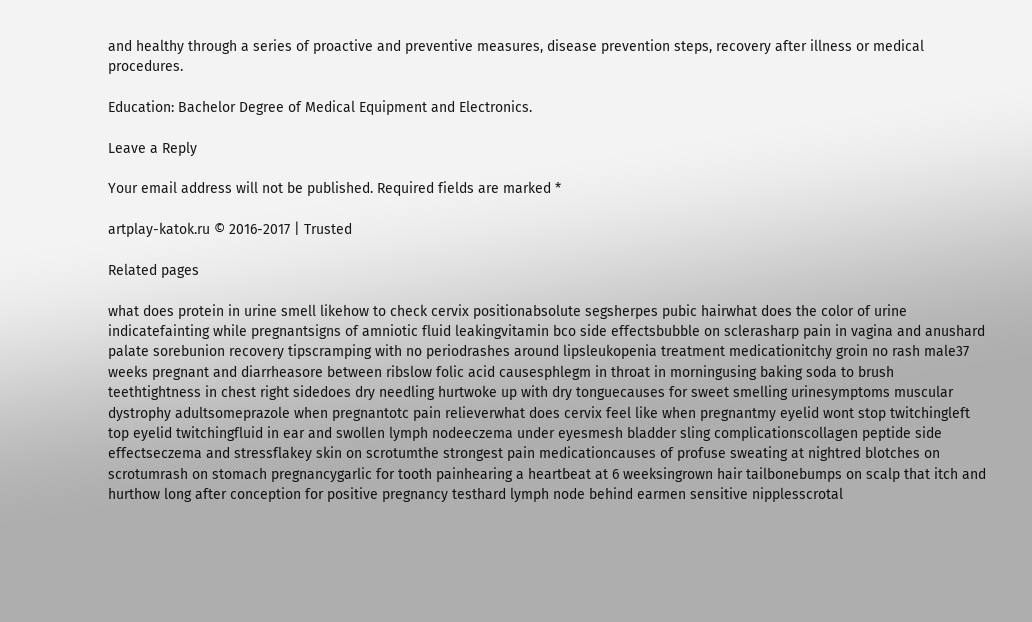and healthy through a series of proactive and preventive measures, disease prevention steps, recovery after illness or medical procedures.

Education: Bachelor Degree of Medical Equipment and Electronics.

Leave a Reply

Your email address will not be published. Required fields are marked *

artplay-katok.ru © 2016-2017 | Trusted

Related pages

what does protein in urine smell likehow to check cervix positionabsolute segsherpes pubic hairwhat does the color of urine indicatefainting while pregnantsigns of amniotic fluid leakingvitamin bco side effectsbubble on sclerasharp pain in vagina and anushard palate sorebunion recovery tipscramping with no periodrashes around lipsleukopenia treatment medicationitchy groin no rash male37 weeks pregnant and diarrheasore between ribslow folic acid causesphlegm in throat in morningusing baking soda to brush teethtightness in chest right sidedoes dry needling hurtwoke up with dry tonguecauses for sweet smelling urinesymptoms muscular dystrophy adultsomeprazole when pregnantotc pain relieverwhat does cervix feel like when pregnantmy eyelid wont stop twitchingleft top eyelid twitchingfluid in ear and swollen lymph nodeeczema under eyesmesh bladder sling complicationscollagen peptide side effectseczema and stressflakey skin on scrotumthe strongest pain medicationcauses of profuse sweating at nightred blotches on scrotumrash on stomach pregnancygarlic for tooth painhearing a heartbeat at 6 weeksingrown hair tailbonebumps on scalp that itch and hurthow long after conception for positive pregnancy testhard lymph node behind earmen sensitive nipplesscrotal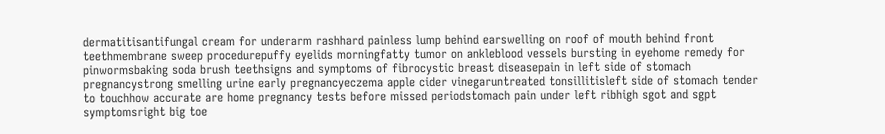dermatitisantifungal cream for underarm rashhard painless lump behind earswelling on roof of mouth behind front teethmembrane sweep procedurepuffy eyelids morningfatty tumor on ankleblood vessels bursting in eyehome remedy for pinwormsbaking soda brush teethsigns and symptoms of fibrocystic breast diseasepain in left side of stomach pregnancystrong smelling urine early pregnancyeczema apple cider vinegaruntreated tonsillitisleft side of stomach tender to touchhow accurate are home pregnancy tests before missed periodstomach pain under left ribhigh sgot and sgpt symptomsright big toe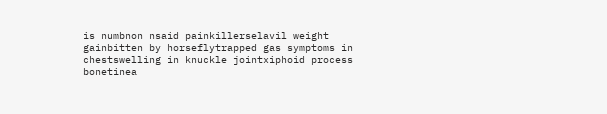is numbnon nsaid painkillerselavil weight gainbitten by horseflytrapped gas symptoms in chestswelling in knuckle jointxiphoid process bonetinea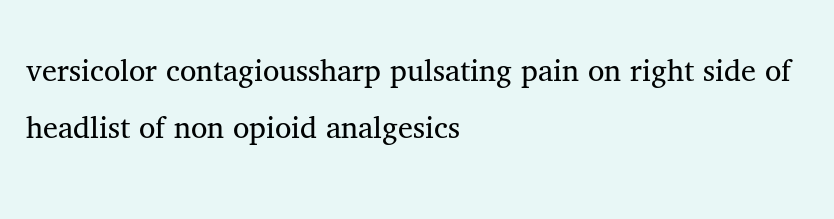versicolor contagioussharp pulsating pain on right side of headlist of non opioid analgesics